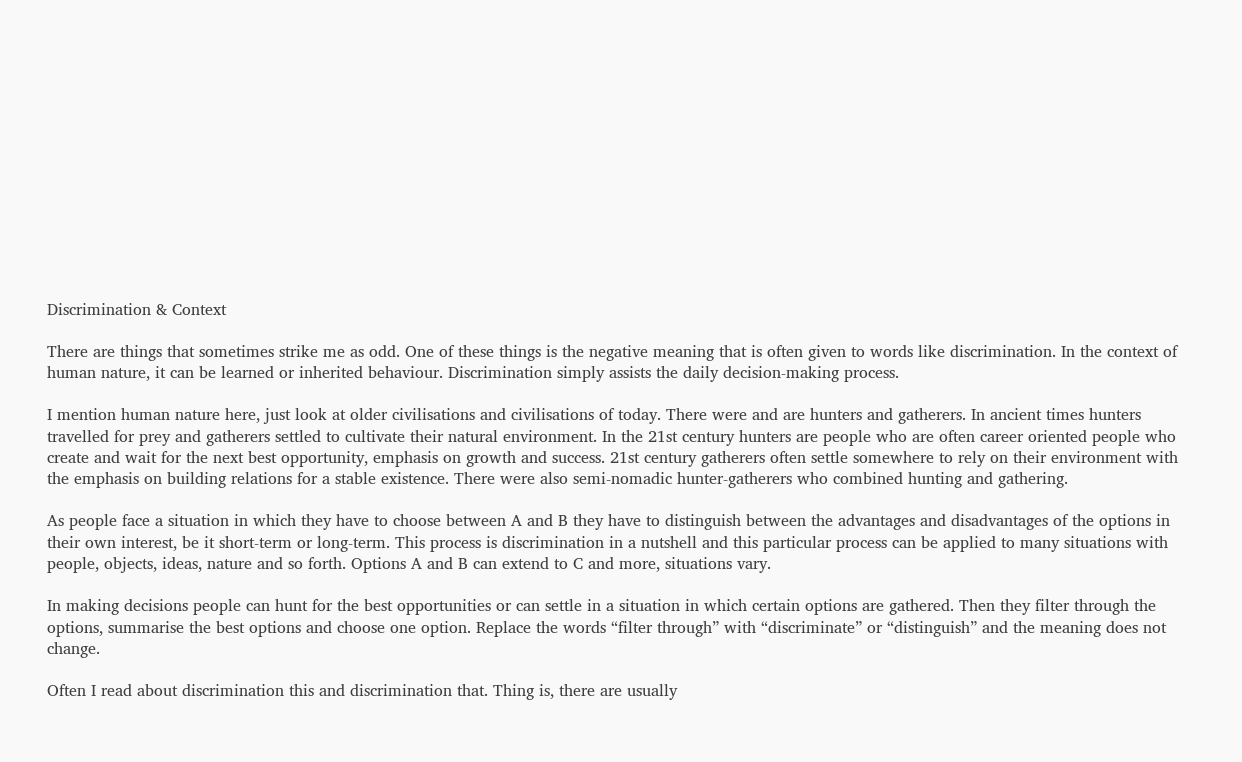Discrimination & Context

There are things that sometimes strike me as odd. One of these things is the negative meaning that is often given to words like discrimination. In the context of human nature, it can be learned or inherited behaviour. Discrimination simply assists the daily decision-making process.

I mention human nature here, just look at older civilisations and civilisations of today. There were and are hunters and gatherers. In ancient times hunters travelled for prey and gatherers settled to cultivate their natural environment. In the 21st century hunters are people who are often career oriented people who create and wait for the next best opportunity, emphasis on growth and success. 21st century gatherers often settle somewhere to rely on their environment with the emphasis on building relations for a stable existence. There were also semi-nomadic hunter-gatherers who combined hunting and gathering.

As people face a situation in which they have to choose between A and B they have to distinguish between the advantages and disadvantages of the options in their own interest, be it short-term or long-term. This process is discrimination in a nutshell and this particular process can be applied to many situations with people, objects, ideas, nature and so forth. Options A and B can extend to C and more, situations vary.

In making decisions people can hunt for the best opportunities or can settle in a situation in which certain options are gathered. Then they filter through the options, summarise the best options and choose one option. Replace the words “filter through” with “discriminate” or “distinguish” and the meaning does not change.

Often I read about discrimination this and discrimination that. Thing is, there are usually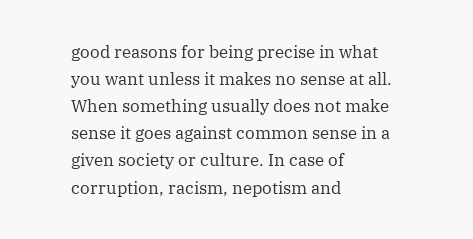good reasons for being precise in what you want unless it makes no sense at all. When something usually does not make sense it goes against common sense in a given society or culture. In case of corruption, racism, nepotism and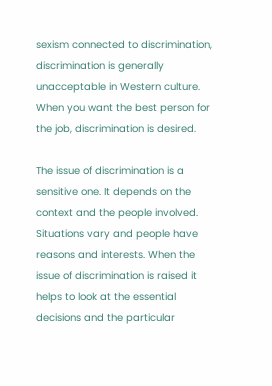sexism connected to discrimination, discrimination is generally unacceptable in Western culture. When you want the best person for the job, discrimination is desired.

The issue of discrimination is a sensitive one. It depends on the context and the people involved. Situations vary and people have reasons and interests. When the issue of discrimination is raised it helps to look at the essential decisions and the particular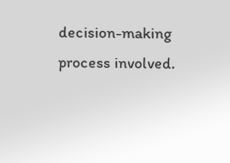decision-making process involved.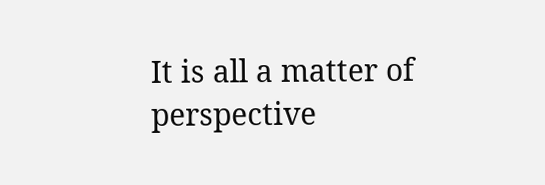It is all a matter of perspective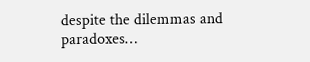despite the dilemmas and paradoxes…